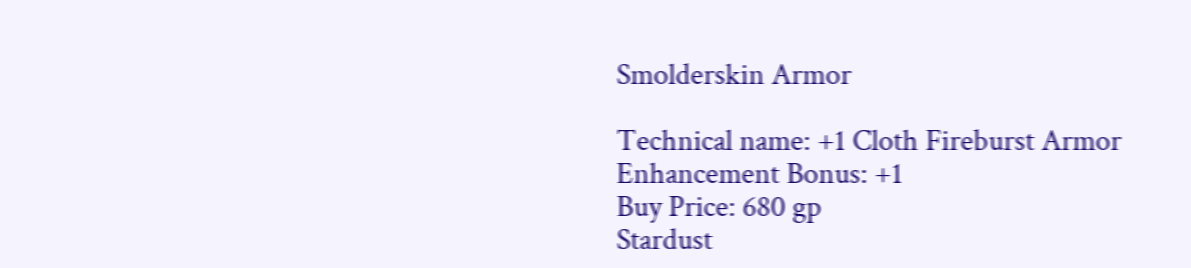Smolderskin Armor

Technical name: +1 Cloth Fireburst Armor
Enhancement Bonus: +1
Buy Price: 680 gp
Stardust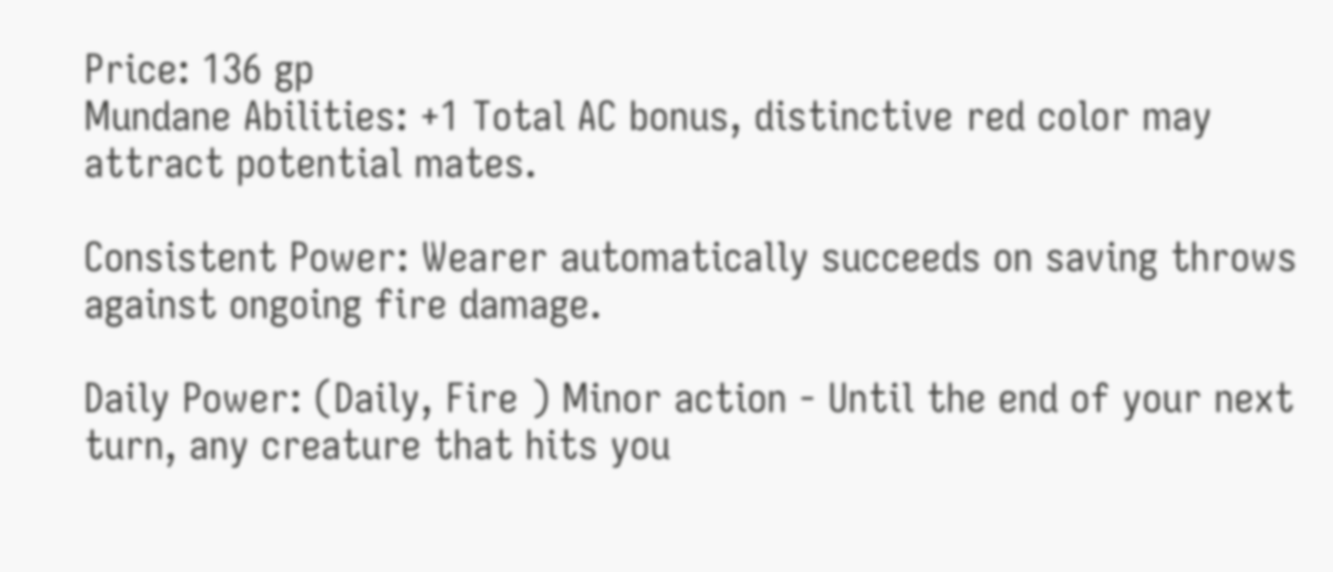Price: 136 gp
Mundane Abilities: +1 Total AC bonus, distinctive red color may attract potential mates.

Consistent Power: Wearer automatically succeeds on saving throws against ongoing fire damage.

Daily Power: (Daily, Fire ) Minor action - Until the end of your next turn, any creature that hits you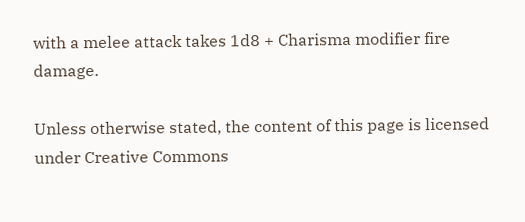with a melee attack takes 1d8 + Charisma modifier fire damage.

Unless otherwise stated, the content of this page is licensed under Creative Commons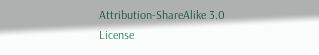Attribution-ShareAlike 3.0 License